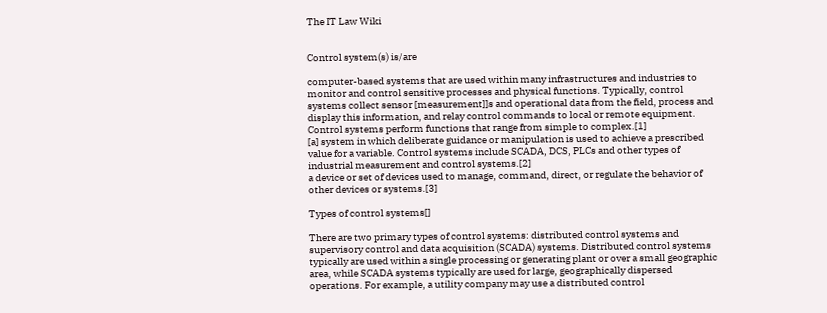The IT Law Wiki


Control system(s) is/are

computer-based systems that are used within many infrastructures and industries to monitor and control sensitive processes and physical functions. Typically, control systems collect sensor [measurement]]s and operational data from the field, process and display this information, and relay control commands to local or remote equipment. Control systems perform functions that range from simple to complex.[1]
[a] system in which deliberate guidance or manipulation is used to achieve a prescribed value for a variable. Control systems include SCADA, DCS, PLCs and other types of industrial measurement and control systems.[2]
a device or set of devices used to manage, command, direct, or regulate the behavior of other devices or systems.[3]

Types of control systems[]

There are two primary types of control systems: distributed control systems and supervisory control and data acquisition (SCADA) systems. Distributed control systems typically are used within a single processing or generating plant or over a small geographic area, while SCADA systems typically are used for large, geographically dispersed operations. For example, a utility company may use a distributed control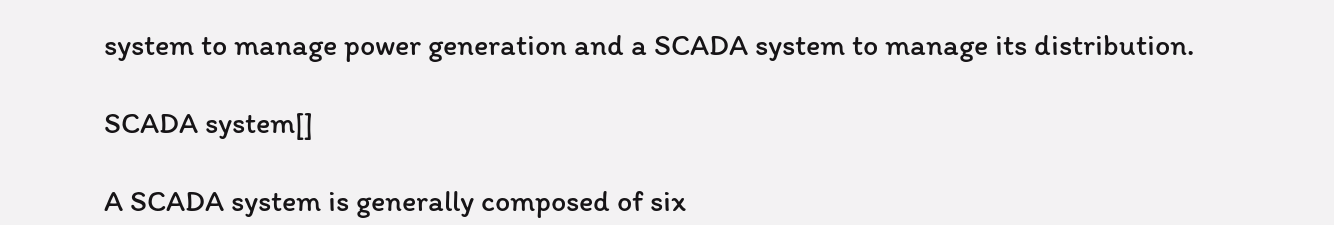system to manage power generation and a SCADA system to manage its distribution.

SCADA system[]

A SCADA system is generally composed of six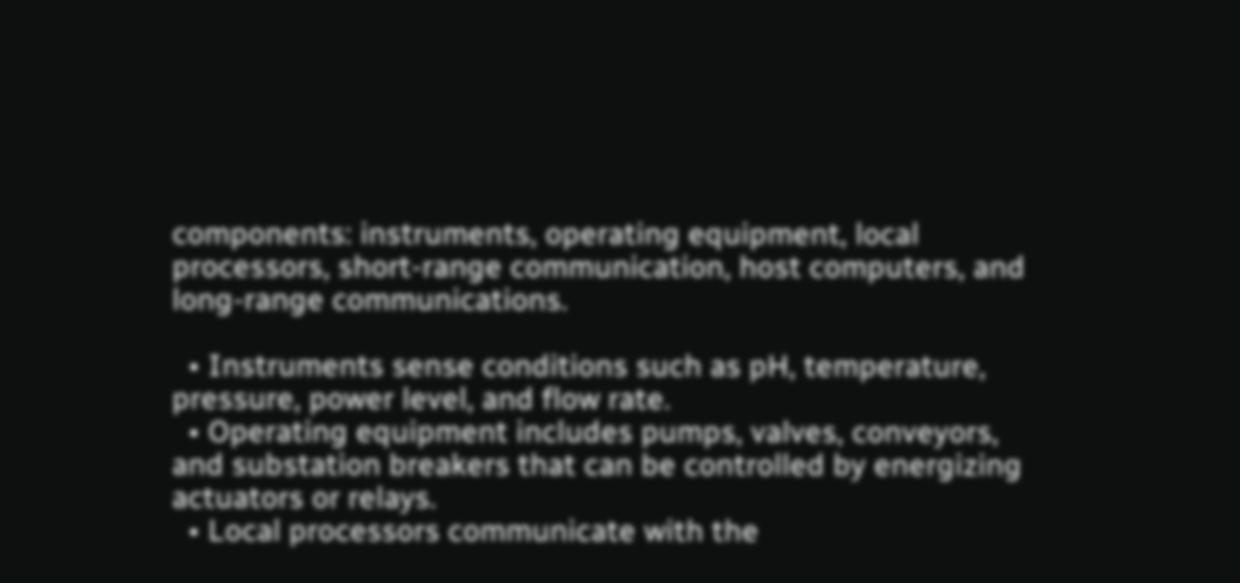components: instruments, operating equipment, local processors, short-range communication, host computers, and long-range communications.

  • Instruments sense conditions such as pH, temperature, pressure, power level, and flow rate.
  • Operating equipment includes pumps, valves, conveyors, and substation breakers that can be controlled by energizing actuators or relays.
  • Local processors communicate with the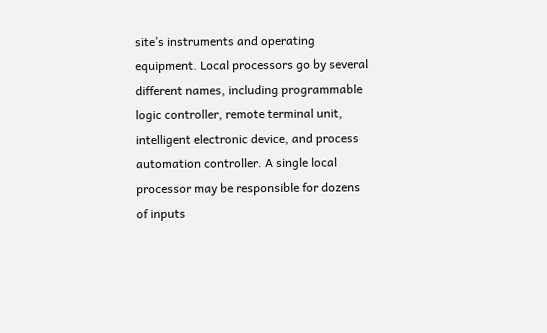site’s instruments and operating equipment. Local processors go by several different names, including programmable logic controller, remote terminal unit, intelligent electronic device, and process automation controller. A single local processor may be responsible for dozens of inputs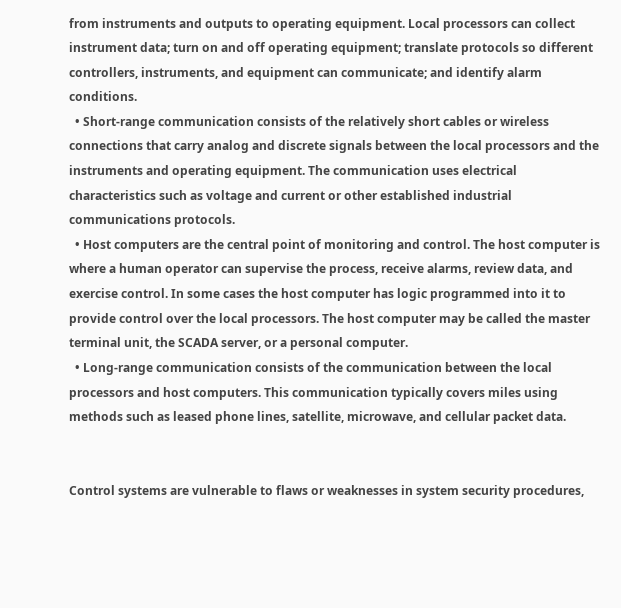from instruments and outputs to operating equipment. Local processors can collect instrument data; turn on and off operating equipment; translate protocols so different controllers, instruments, and equipment can communicate; and identify alarm conditions.
  • Short-range communication consists of the relatively short cables or wireless connections that carry analog and discrete signals between the local processors and the instruments and operating equipment. The communication uses electrical characteristics such as voltage and current or other established industrial communications protocols.
  • Host computers are the central point of monitoring and control. The host computer is where a human operator can supervise the process, receive alarms, review data, and exercise control. In some cases the host computer has logic programmed into it to provide control over the local processors. The host computer may be called the master terminal unit, the SCADA server, or a personal computer.
  • Long-range communication consists of the communication between the local processors and host computers. This communication typically covers miles using methods such as leased phone lines, satellite, microwave, and cellular packet data.


Control systems are vulnerable to flaws or weaknesses in system security procedures,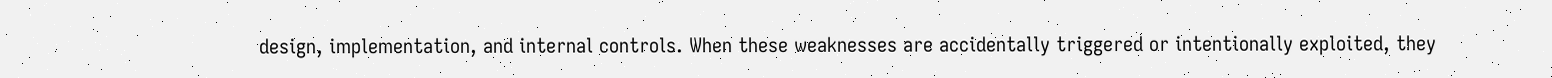design, implementation, and internal controls. When these weaknesses are accidentally triggered or intentionally exploited, they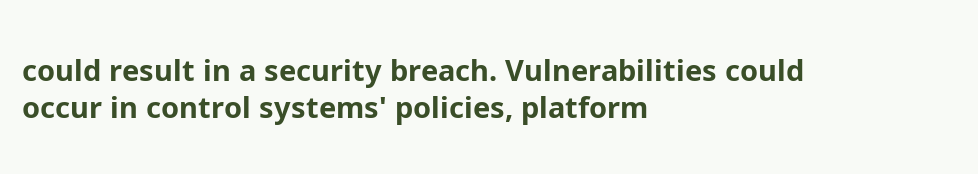could result in a security breach. Vulnerabilities could occur in control systems' policies, platform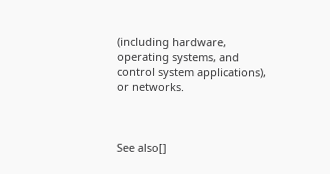(including hardware, operating systems, and control system applications), or networks.



See also[]